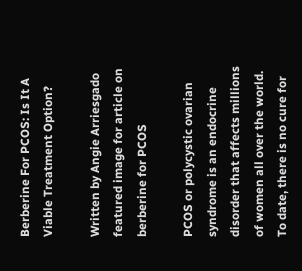Berberine For PCOS: Is It A Viable Treatment Option?

Written by Angie Arriesgado
featured image for article on berberine for PCOS

PCOS or polycystic ovarian syndrome is an endocrine disorder that affects millions of women all over the world. To date, there is no cure for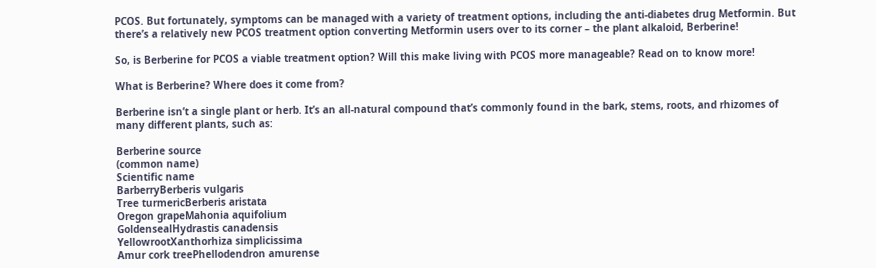PCOS. But fortunately, symptoms can be managed with a variety of treatment options, including the anti-diabetes drug Metformin. But there’s a relatively new PCOS treatment option converting Metformin users over to its corner – the plant alkaloid, Berberine!

So, is Berberine for PCOS a viable treatment option? Will this make living with PCOS more manageable? Read on to know more!

What is Berberine? Where does it come from?

Berberine isn’t a single plant or herb. It’s an all-natural compound that’s commonly found in the bark, stems, roots, and rhizomes of many different plants, such as:

Berberine source
(common name)
Scientific name
BarberryBerberis vulgaris
Tree turmericBerberis aristata
Oregon grapeMahonia aquifolium
GoldensealHydrastis canadensis
YellowrootXanthorhiza simplicissima
Amur cork treePhellodendron amurense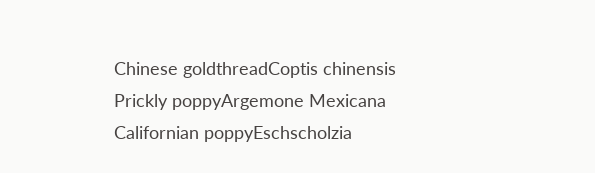Chinese goldthreadCoptis chinensis
Prickly poppyArgemone Mexicana
Californian poppyEschscholzia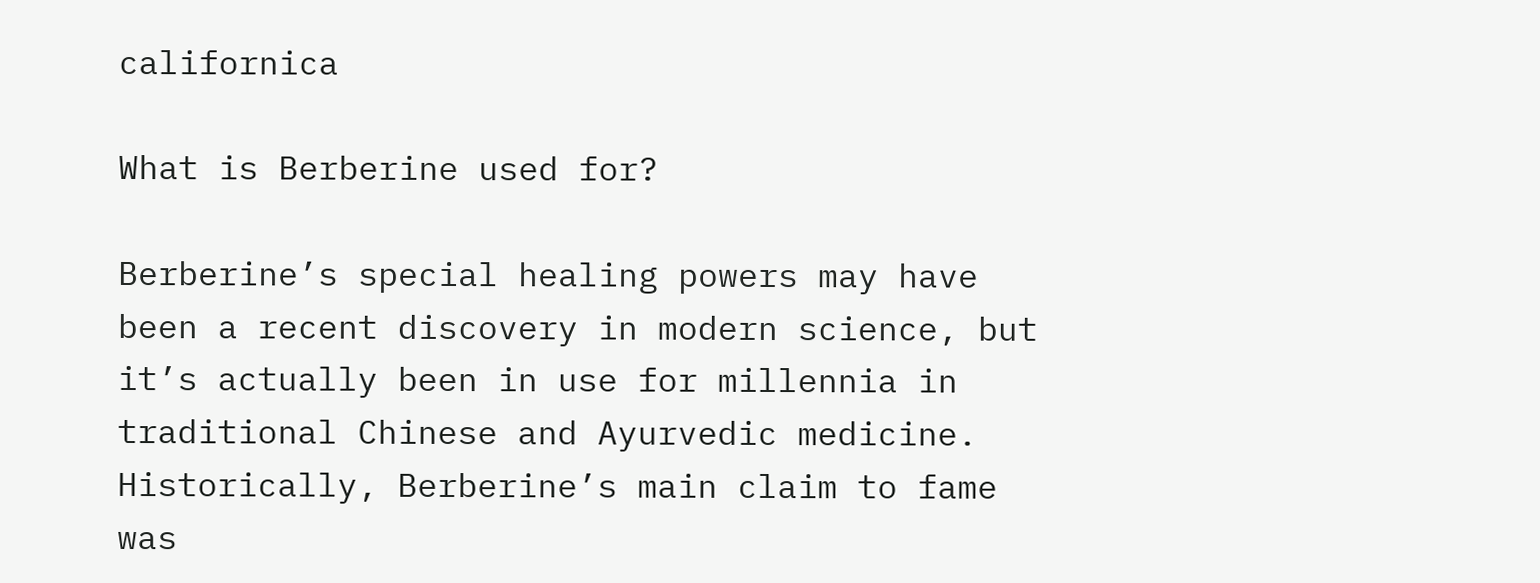californica

What is Berberine used for?

Berberine’s special healing powers may have been a recent discovery in modern science, but it’s actually been in use for millennia in traditional Chinese and Ayurvedic medicine. Historically, Berberine’s main claim to fame was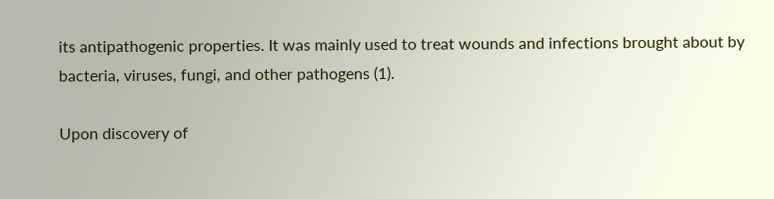its antipathogenic properties. It was mainly used to treat wounds and infections brought about by bacteria, viruses, fungi, and other pathogens (1).

Upon discovery of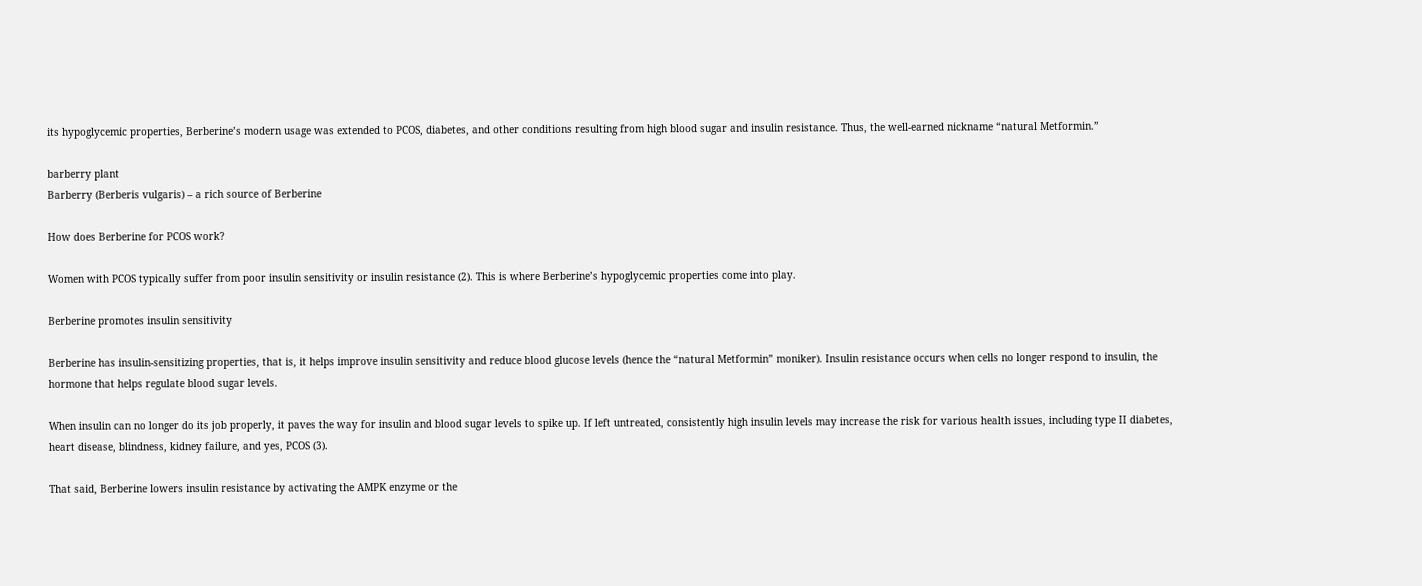its hypoglycemic properties, Berberine’s modern usage was extended to PCOS, diabetes, and other conditions resulting from high blood sugar and insulin resistance. Thus, the well-earned nickname “natural Metformin.”

barberry plant
Barberry (Berberis vulgaris) – a rich source of Berberine

How does Berberine for PCOS work?

Women with PCOS typically suffer from poor insulin sensitivity or insulin resistance (2). This is where Berberine’s hypoglycemic properties come into play.

Berberine promotes insulin sensitivity

Berberine has insulin-sensitizing properties, that is, it helps improve insulin sensitivity and reduce blood glucose levels (hence the “natural Metformin” moniker). Insulin resistance occurs when cells no longer respond to insulin, the hormone that helps regulate blood sugar levels.

When insulin can no longer do its job properly, it paves the way for insulin and blood sugar levels to spike up. If left untreated, consistently high insulin levels may increase the risk for various health issues, including type II diabetes, heart disease, blindness, kidney failure, and yes, PCOS (3).

That said, Berberine lowers insulin resistance by activating the AMPK enzyme or the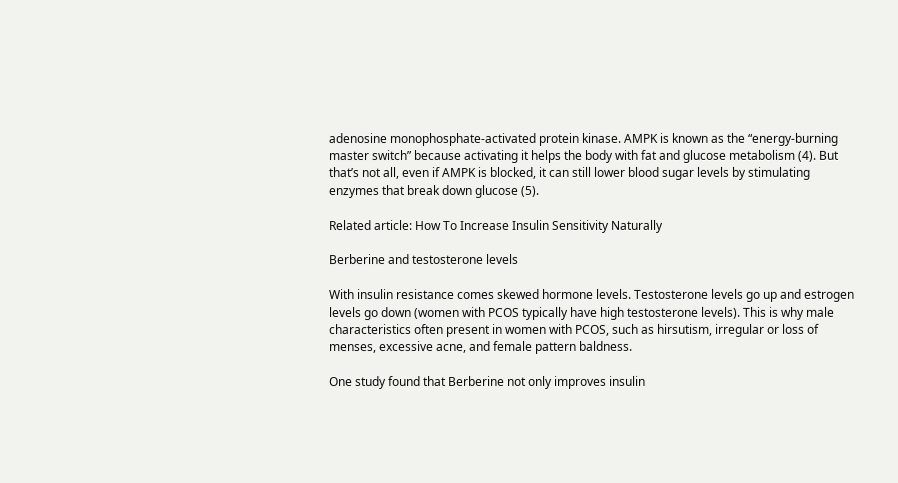adenosine monophosphate-activated protein kinase. AMPK is known as the “energy-burning master switch” because activating it helps the body with fat and glucose metabolism (4). But that’s not all, even if AMPK is blocked, it can still lower blood sugar levels by stimulating enzymes that break down glucose (5).

Related article: How To Increase Insulin Sensitivity Naturally

Berberine and testosterone levels

With insulin resistance comes skewed hormone levels. Testosterone levels go up and estrogen levels go down (women with PCOS typically have high testosterone levels). This is why male characteristics often present in women with PCOS, such as hirsutism, irregular or loss of menses, excessive acne, and female pattern baldness.

One study found that Berberine not only improves insulin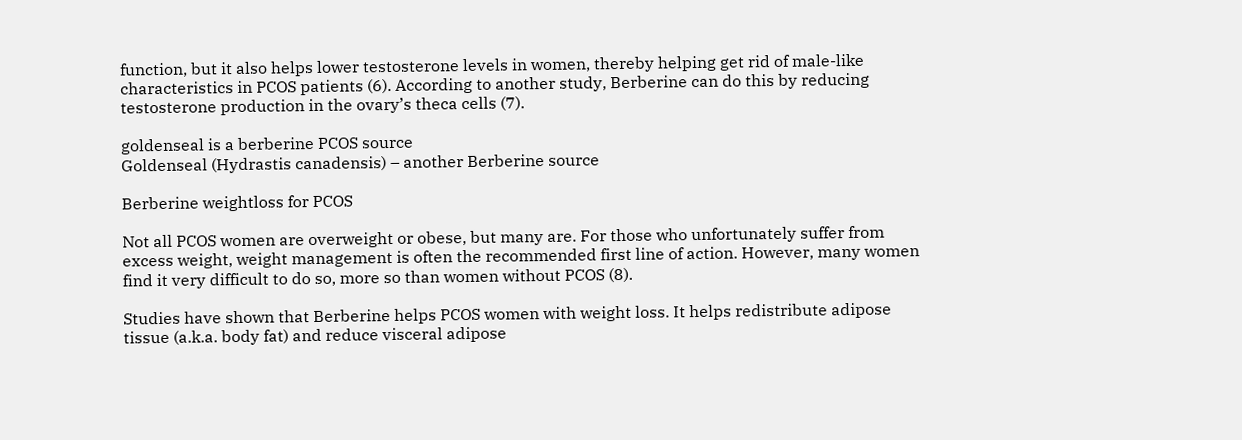function, but it also helps lower testosterone levels in women, thereby helping get rid of male-like characteristics in PCOS patients (6). According to another study, Berberine can do this by reducing testosterone production in the ovary’s theca cells (7).

goldenseal is a berberine PCOS source
Goldenseal (Hydrastis canadensis) – another Berberine source

Berberine weightloss for PCOS

Not all PCOS women are overweight or obese, but many are. For those who unfortunately suffer from excess weight, weight management is often the recommended first line of action. However, many women find it very difficult to do so, more so than women without PCOS (8).

Studies have shown that Berberine helps PCOS women with weight loss. It helps redistribute adipose tissue (a.k.a. body fat) and reduce visceral adipose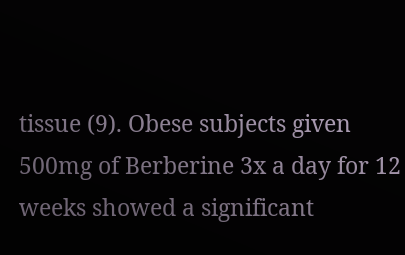tissue (9). Obese subjects given 500mg of Berberine 3x a day for 12 weeks showed a significant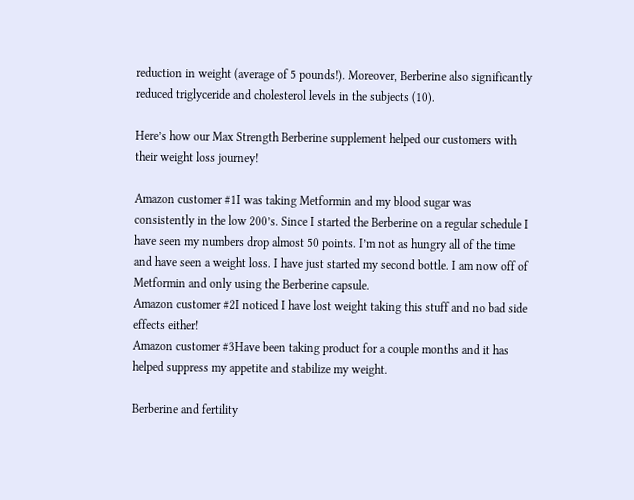reduction in weight (average of 5 pounds!). Moreover, Berberine also significantly reduced triglyceride and cholesterol levels in the subjects (10).

Here’s how our Max Strength Berberine supplement helped our customers with their weight loss journey!

Amazon customer #1I was taking Metformin and my blood sugar was consistently in the low 200’s. Since I started the Berberine on a regular schedule I have seen my numbers drop almost 50 points. I’m not as hungry all of the time and have seen a weight loss. I have just started my second bottle. I am now off of Metformin and only using the Berberine capsule.
Amazon customer #2I noticed I have lost weight taking this stuff and no bad side effects either!
Amazon customer #3Have been taking product for a couple months and it has helped suppress my appetite and stabilize my weight.

Berberine and fertility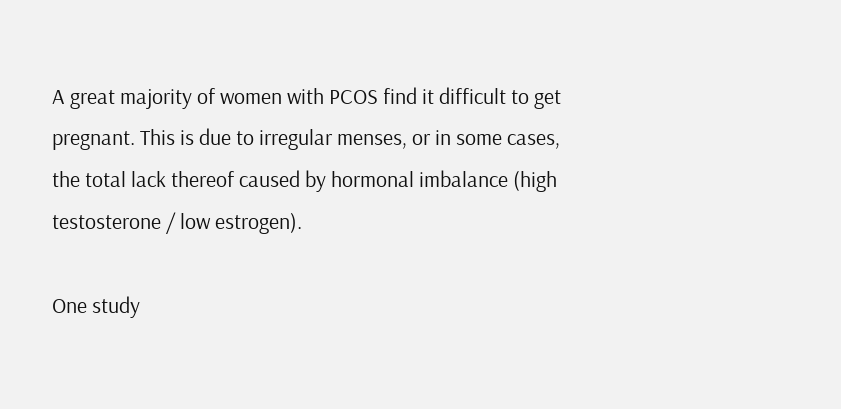A great majority of women with PCOS find it difficult to get pregnant. This is due to irregular menses, or in some cases, the total lack thereof caused by hormonal imbalance (high testosterone / low estrogen).

One study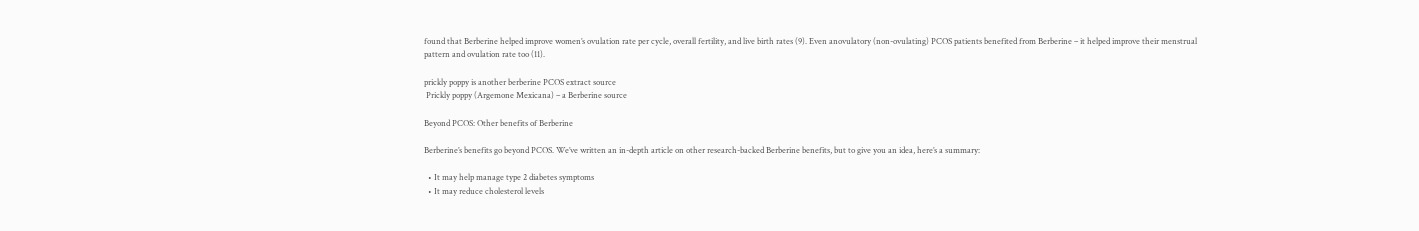found that Berberine helped improve women’s ovulation rate per cycle, overall fertility, and live birth rates (9). Even anovulatory (non-ovulating) PCOS patients benefited from Berberine – it helped improve their menstrual pattern and ovulation rate too (11).

prickly poppy is another berberine PCOS extract source
 Prickly poppy (Argemone Mexicana) – a Berberine source

Beyond PCOS: Other benefits of Berberine

Berberine’s benefits go beyond PCOS. We’ve written an in-depth article on other research-backed Berberine benefits, but to give you an idea, here’s a summary:

  • It may help manage type 2 diabetes symptoms
  • It may reduce cholesterol levels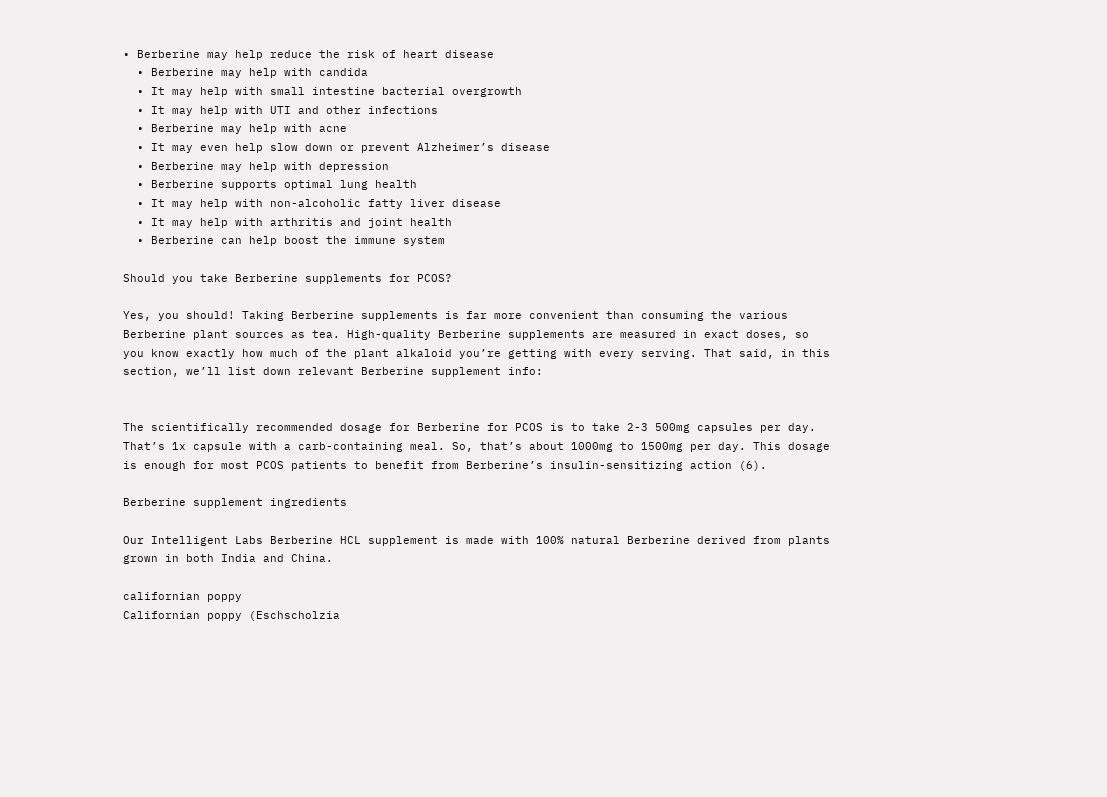• Berberine may help reduce the risk of heart disease
  • Berberine may help with candida
  • It may help with small intestine bacterial overgrowth
  • It may help with UTI and other infections
  • Berberine may help with acne
  • It may even help slow down or prevent Alzheimer’s disease
  • Berberine may help with depression
  • Berberine supports optimal lung health
  • It may help with non-alcoholic fatty liver disease
  • It may help with arthritis and joint health
  • Berberine can help boost the immune system

Should you take Berberine supplements for PCOS?

Yes, you should! Taking Berberine supplements is far more convenient than consuming the various Berberine plant sources as tea. High-quality Berberine supplements are measured in exact doses, so you know exactly how much of the plant alkaloid you’re getting with every serving. That said, in this section, we’ll list down relevant Berberine supplement info:


The scientifically recommended dosage for Berberine for PCOS is to take 2-3 500mg capsules per day. That’s 1x capsule with a carb-containing meal. So, that’s about 1000mg to 1500mg per day. This dosage is enough for most PCOS patients to benefit from Berberine’s insulin-sensitizing action (6).

Berberine supplement ingredients

Our Intelligent Labs Berberine HCL supplement is made with 100% natural Berberine derived from plants grown in both India and China.

californian poppy
Californian poppy (Eschscholzia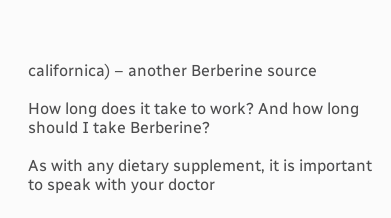californica) – another Berberine source

How long does it take to work? And how long should I take Berberine?

As with any dietary supplement, it is important to speak with your doctor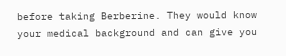before taking Berberine. They would know your medical background and can give you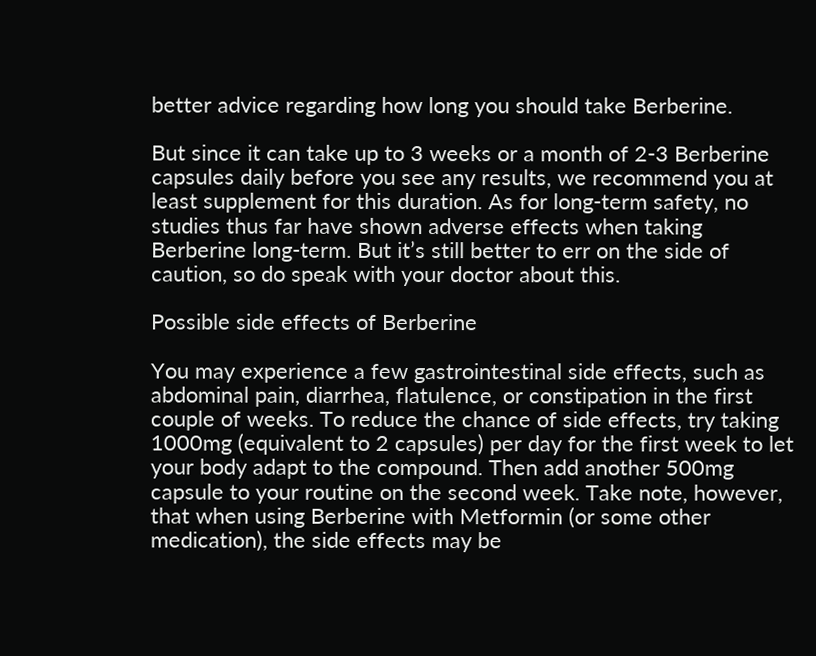better advice regarding how long you should take Berberine.

But since it can take up to 3 weeks or a month of 2-3 Berberine capsules daily before you see any results, we recommend you at least supplement for this duration. As for long-term safety, no studies thus far have shown adverse effects when taking Berberine long-term. But it’s still better to err on the side of caution, so do speak with your doctor about this.

Possible side effects of Berberine

You may experience a few gastrointestinal side effects, such as abdominal pain, diarrhea, flatulence, or constipation in the first couple of weeks. To reduce the chance of side effects, try taking 1000mg (equivalent to 2 capsules) per day for the first week to let your body adapt to the compound. Then add another 500mg capsule to your routine on the second week. Take note, however, that when using Berberine with Metformin (or some other medication), the side effects may be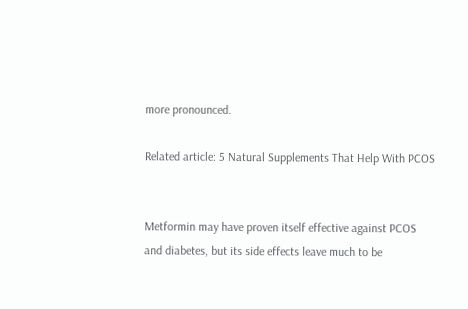more pronounced.

Related article: 5 Natural Supplements That Help With PCOS


Metformin may have proven itself effective against PCOS and diabetes, but its side effects leave much to be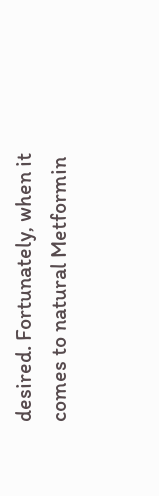desired. Fortunately, when it comes to natural Metformin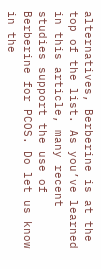alternatives, Berberine is at the top of the list. As you’ve learned in this article, many recent studies support the use of Berberine for PCOS. Do let us know in the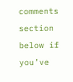comments section below if you’ve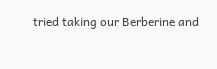tried taking our Berberine and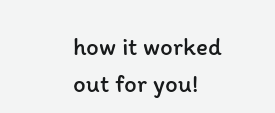how it worked out for you!